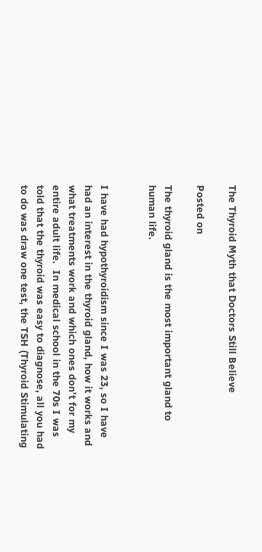The Thyroid Myth that Doctors Still Believe

Posted on

The thyroid gland is the most important gland to human life.


I have had hypothyroidism since I was 23, so I have had an interest in the thyroid gland, how it works and what treatments work and which ones don’t for my entire adult life.  In medical school in the 70s I was told that the thyroid was easy to diagnose, all you had to do was draw one test, the TSH (Thyroid Stimulating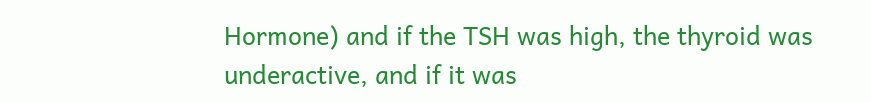Hormone) and if the TSH was high, the thyroid was underactive, and if it was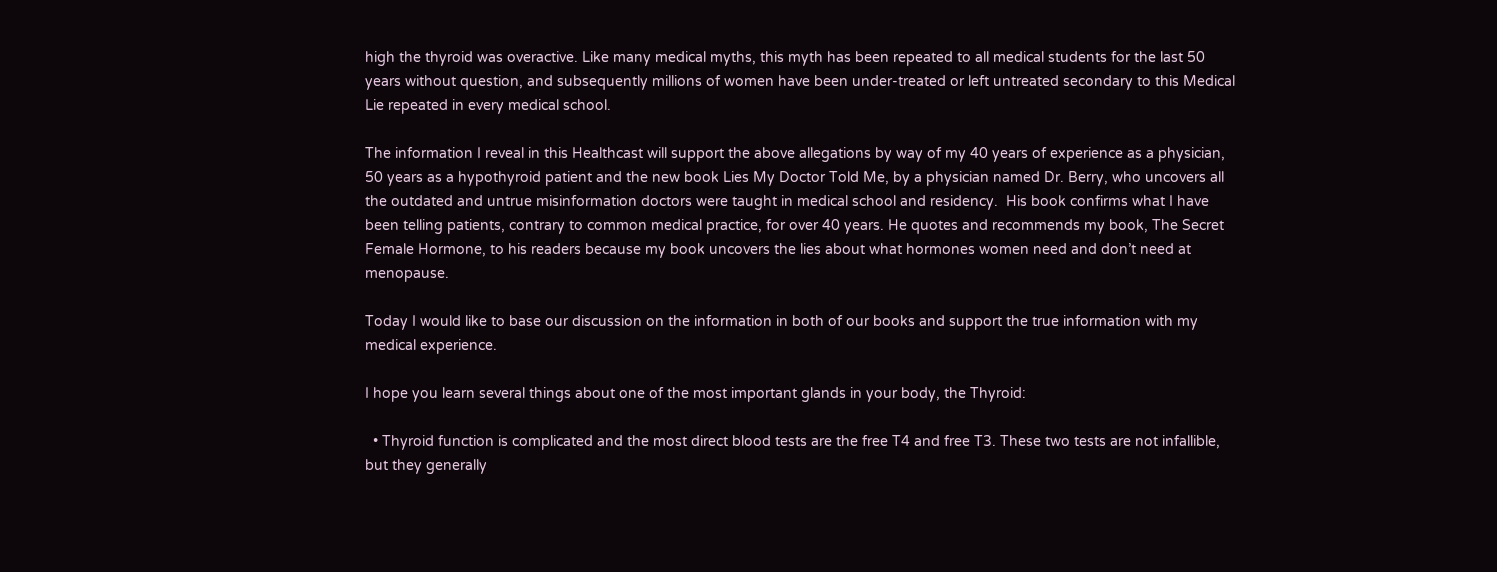high the thyroid was overactive. Like many medical myths, this myth has been repeated to all medical students for the last 50 years without question, and subsequently millions of women have been under-treated or left untreated secondary to this Medical Lie repeated in every medical school.

The information I reveal in this Healthcast will support the above allegations by way of my 40 years of experience as a physician, 50 years as a hypothyroid patient and the new book Lies My Doctor Told Me, by a physician named Dr. Berry, who uncovers all the outdated and untrue misinformation doctors were taught in medical school and residency.  His book confirms what I have been telling patients, contrary to common medical practice, for over 40 years. He quotes and recommends my book, The Secret Female Hormone, to his readers because my book uncovers the lies about what hormones women need and don’t need at menopause.

Today I would like to base our discussion on the information in both of our books and support the true information with my medical experience.

I hope you learn several things about one of the most important glands in your body, the Thyroid:

  • Thyroid function is complicated and the most direct blood tests are the free T4 and free T3. These two tests are not infallible, but they generally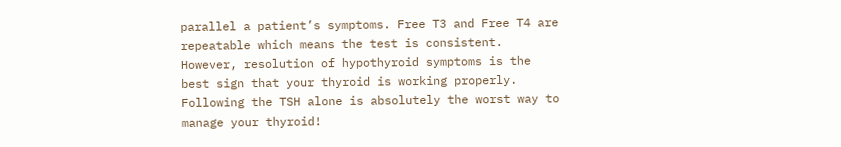parallel a patient’s symptoms. Free T3 and Free T4 are repeatable which means the test is consistent. However, resolution of hypothyroid symptoms is the best sign that your thyroid is working properly. Following the TSH alone is absolutely the worst way to manage your thyroid!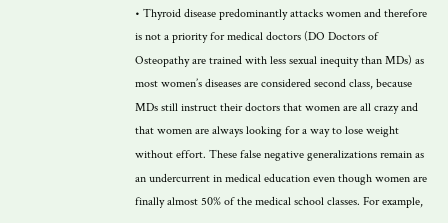• Thyroid disease predominantly attacks women and therefore is not a priority for medical doctors (DO Doctors of Osteopathy are trained with less sexual inequity than MDs) as most women’s diseases are considered second class, because MDs still instruct their doctors that women are all crazy and that women are always looking for a way to lose weight without effort. These false negative generalizations remain as an undercurrent in medical education even though women are finally almost 50% of the medical school classes. For example,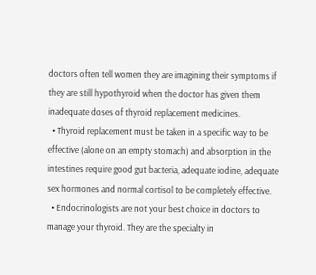doctors often tell women they are imagining their symptoms if they are still hypothyroid when the doctor has given them inadequate doses of thyroid replacement medicines.
  • Thyroid replacement must be taken in a specific way to be effective (alone on an empty stomach) and absorption in the intestines require good gut bacteria, adequate iodine, adequate sex hormones and normal cortisol to be completely effective.
  • Endocrinologists are not your best choice in doctors to manage your thyroid. They are the specialty in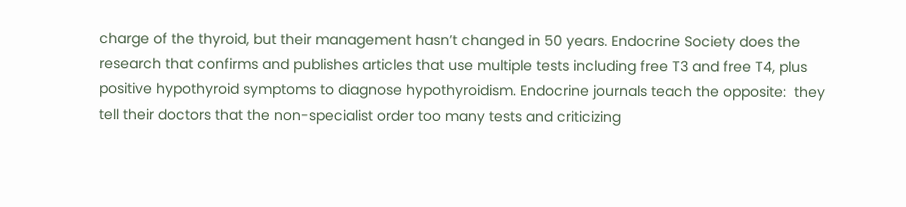charge of the thyroid, but their management hasn’t changed in 50 years. Endocrine Society does the research that confirms and publishes articles that use multiple tests including free T3 and free T4, plus positive hypothyroid symptoms to diagnose hypothyroidism. Endocrine journals teach the opposite:  they tell their doctors that the non-specialist order too many tests and criticizing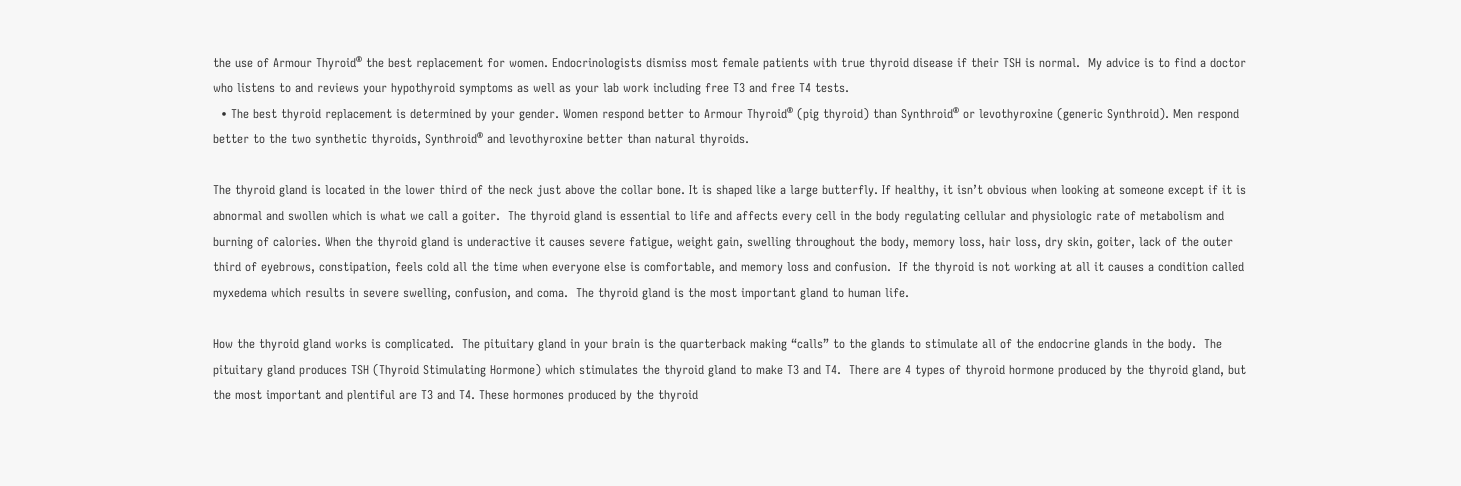the use of Armour Thyroid® the best replacement for women. Endocrinologists dismiss most female patients with true thyroid disease if their TSH is normal.  My advice is to find a doctor who listens to and reviews your hypothyroid symptoms as well as your lab work including free T3 and free T4 tests.
  • The best thyroid replacement is determined by your gender. Women respond better to Armour Thyroid® (pig thyroid) than Synthroid® or levothyroxine (generic Synthroid). Men respond better to the two synthetic thyroids, Synthroid® and levothyroxine better than natural thyroids.

The thyroid gland is located in the lower third of the neck just above the collar bone. It is shaped like a large butterfly. If healthy, it isn’t obvious when looking at someone except if it is abnormal and swollen which is what we call a goiter.  The thyroid gland is essential to life and affects every cell in the body regulating cellular and physiologic rate of metabolism and burning of calories. When the thyroid gland is underactive it causes severe fatigue, weight gain, swelling throughout the body, memory loss, hair loss, dry skin, goiter, lack of the outer third of eyebrows, constipation, feels cold all the time when everyone else is comfortable, and memory loss and confusion.  If the thyroid is not working at all it causes a condition called myxedema which results in severe swelling, confusion, and coma.  The thyroid gland is the most important gland to human life.

How the thyroid gland works is complicated.  The pituitary gland in your brain is the quarterback making “calls” to the glands to stimulate all of the endocrine glands in the body.  The pituitary gland produces TSH (Thyroid Stimulating Hormone) which stimulates the thyroid gland to make T3 and T4.  There are 4 types of thyroid hormone produced by the thyroid gland, but the most important and plentiful are T3 and T4. These hormones produced by the thyroid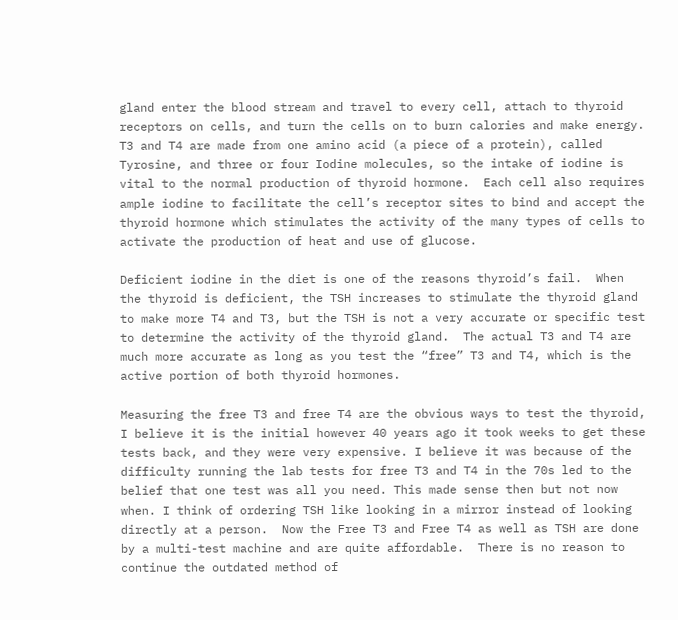gland enter the blood stream and travel to every cell, attach to thyroid receptors on cells, and turn the cells on to burn calories and make energy. T3 and T4 are made from one amino acid (a piece of a protein), called Tyrosine, and three or four Iodine molecules, so the intake of iodine is vital to the normal production of thyroid hormone.  Each cell also requires ample iodine to facilitate the cell’s receptor sites to bind and accept the thyroid hormone which stimulates the activity of the many types of cells to activate the production of heat and use of glucose.

Deficient iodine in the diet is one of the reasons thyroid’s fail.  When the thyroid is deficient, the TSH increases to stimulate the thyroid gland to make more T4 and T3, but the TSH is not a very accurate or specific test to determine the activity of the thyroid gland.  The actual T3 and T4 are much more accurate as long as you test the “free” T3 and T4, which is the active portion of both thyroid hormones.

Measuring the free T3 and free T4 are the obvious ways to test the thyroid, I believe it is the initial however 40 years ago it took weeks to get these tests back, and they were very expensive. I believe it was because of the difficulty running the lab tests for free T3 and T4 in the 70s led to the belief that one test was all you need. This made sense then but not now when. I think of ordering TSH like looking in a mirror instead of looking directly at a person.  Now the Free T3 and Free T4 as well as TSH are done by a multi-test machine and are quite affordable.  There is no reason to continue the outdated method of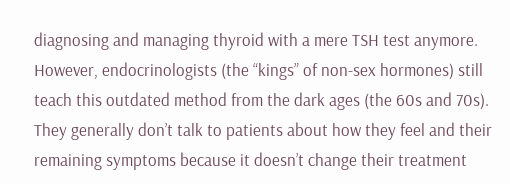diagnosing and managing thyroid with a mere TSH test anymore. However, endocrinologists (the “kings” of non-sex hormones) still teach this outdated method from the dark ages (the 60s and 70s). They generally don’t talk to patients about how they feel and their remaining symptoms because it doesn’t change their treatment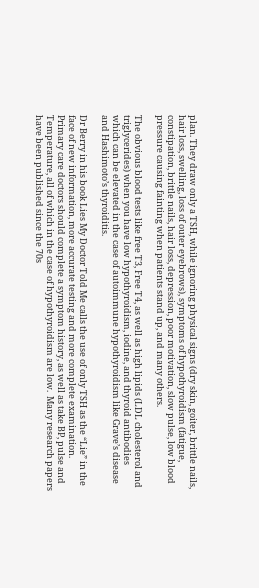plan. They draw only a TSH, while ignoring physical signs (dry skin, goiter, brittle nails, hair loss, swelling, loss of outer eyebrows), symptoms of hypothyroidism (fatigue, constipation, brittle nails, hair loss, depression, poor motivation, slow pulse, low blood pressure causing fainting when patients stand up, and many others.

The obvious blood tests like free T3, Free T4, as well as high lipids (LDL cholesterol and triglycerides) when you have low hypothyroidism, iodine, and thyroid antibodies which can be elevated in the case of autoimmune hypothyroidism like Grave’s disease and Hashimoto’s thyroiditis.

Dr Berry in his book Lies My Doctor Told Me calls the use of only TSH as the “Lie” in the face of new information, more accurate testing and more complete examination. Primary care doctors should complete a symptom history, as well as take BP, pulse and Temperature, all of which in the case of hypothyroidism are low.  Many research papers have been published since the 70s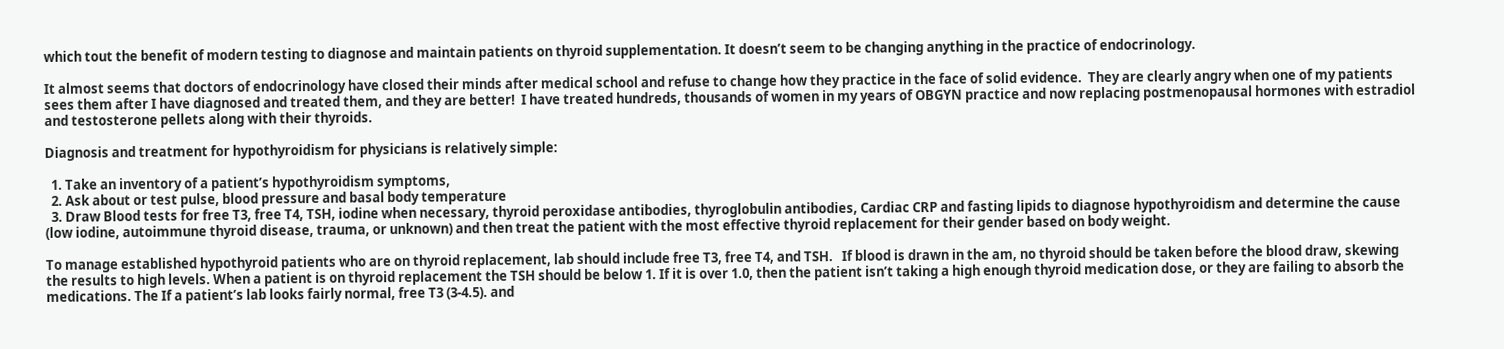which tout the benefit of modern testing to diagnose and maintain patients on thyroid supplementation. It doesn’t seem to be changing anything in the practice of endocrinology.

It almost seems that doctors of endocrinology have closed their minds after medical school and refuse to change how they practice in the face of solid evidence.  They are clearly angry when one of my patients sees them after I have diagnosed and treated them, and they are better!  I have treated hundreds, thousands of women in my years of OBGYN practice and now replacing postmenopausal hormones with estradiol and testosterone pellets along with their thyroids.

Diagnosis and treatment for hypothyroidism for physicians is relatively simple:

  1. Take an inventory of a patient’s hypothyroidism symptoms,
  2. Ask about or test pulse, blood pressure and basal body temperature
  3. Draw Blood tests for free T3, free T4, TSH, iodine when necessary, thyroid peroxidase antibodies, thyroglobulin antibodies, Cardiac CRP and fasting lipids to diagnose hypothyroidism and determine the cause (low iodine, autoimmune thyroid disease, trauma, or unknown) and then treat the patient with the most effective thyroid replacement for their gender based on body weight.

To manage established hypothyroid patients who are on thyroid replacement, lab should include free T3, free T4, and TSH.   If blood is drawn in the am, no thyroid should be taken before the blood draw, skewing the results to high levels. When a patient is on thyroid replacement the TSH should be below 1. If it is over 1.0, then the patient isn’t taking a high enough thyroid medication dose, or they are failing to absorb the medications. The If a patient’s lab looks fairly normal, free T3 (3-4.5). and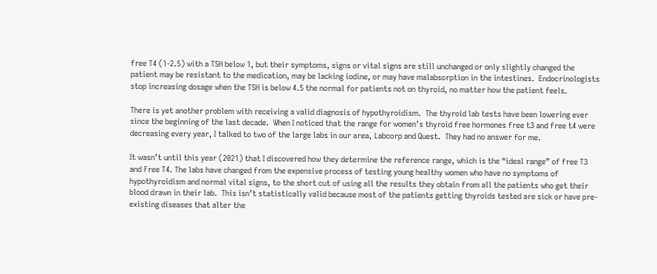free T4 (1-2.5) with a TSH below 1, but their symptoms, signs or vital signs are still unchanged or only slightly changed the patient may be resistant to the medication, may be lacking iodine, or may have malabsorption in the intestines.  Endocrinologists stop increasing dosage when the TSH is below 4.5 the normal for patients not on thyroid, no matter how the patient feels.

There is yet another problem with receiving a valid diagnosis of hypothyroidism.  The thyroid lab tests have been lowering ever since the beginning of the last decade.  When I noticed that the range for women’s thyroid free hormones free t3 and free t4 were decreasing every year, I talked to two of the large labs in our area, Labcorp and Quest.  They had no answer for me.

It wasn’t until this year (2021) that I discovered how they determine the reference range, which is the “ideal range” of free T3 and Free T4. The labs have changed from the expensive process of testing young healthy women who have no symptoms of hypothyroidism and normal vital signs, to the short cut of using all the results they obtain from all the patients who get their blood drawn in their lab.  This isn’t statistically valid because most of the patients getting thyroids tested are sick or have pre-existing diseases that alter the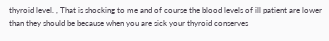thyroid level. , That is shocking to me and of course the blood levels of ill patient are lower than they should be because when you are sick your thyroid conserves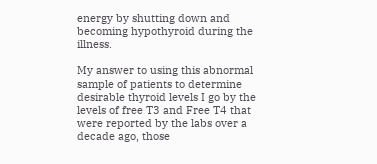energy by shutting down and becoming hypothyroid during the illness.

My answer to using this abnormal sample of patients to determine desirable thyroid levels I go by the levels of free T3 and Free T4 that were reported by the labs over a decade ago, those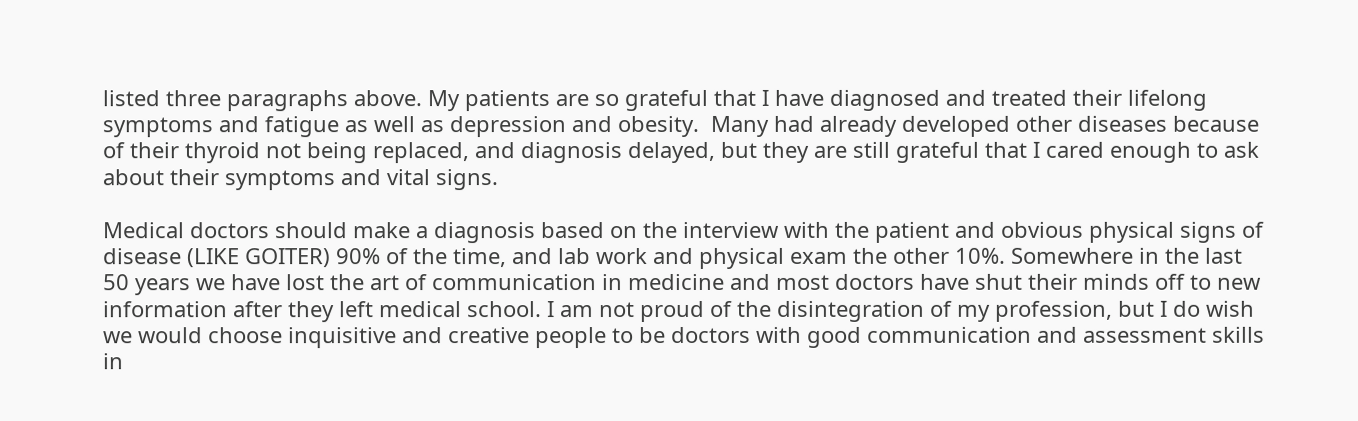listed three paragraphs above. My patients are so grateful that I have diagnosed and treated their lifelong symptoms and fatigue as well as depression and obesity.  Many had already developed other diseases because of their thyroid not being replaced, and diagnosis delayed, but they are still grateful that I cared enough to ask about their symptoms and vital signs.

Medical doctors should make a diagnosis based on the interview with the patient and obvious physical signs of disease (LIKE GOITER) 90% of the time, and lab work and physical exam the other 10%. Somewhere in the last 50 years we have lost the art of communication in medicine and most doctors have shut their minds off to new information after they left medical school. I am not proud of the disintegration of my profession, but I do wish we would choose inquisitive and creative people to be doctors with good communication and assessment skills in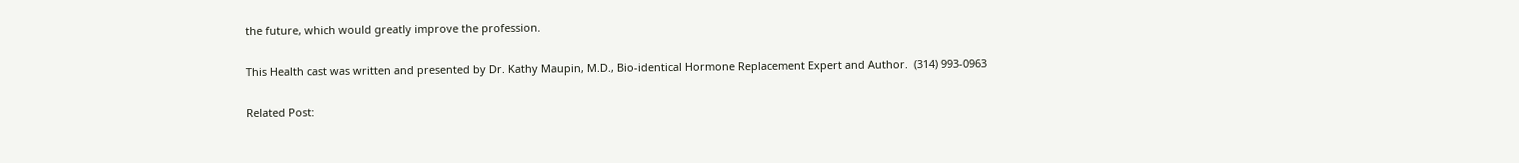the future, which would greatly improve the profession.

This Health cast was written and presented by Dr. Kathy Maupin, M.D., Bio-identical Hormone Replacement Expert and Author.  (314) 993-0963

Related Post: